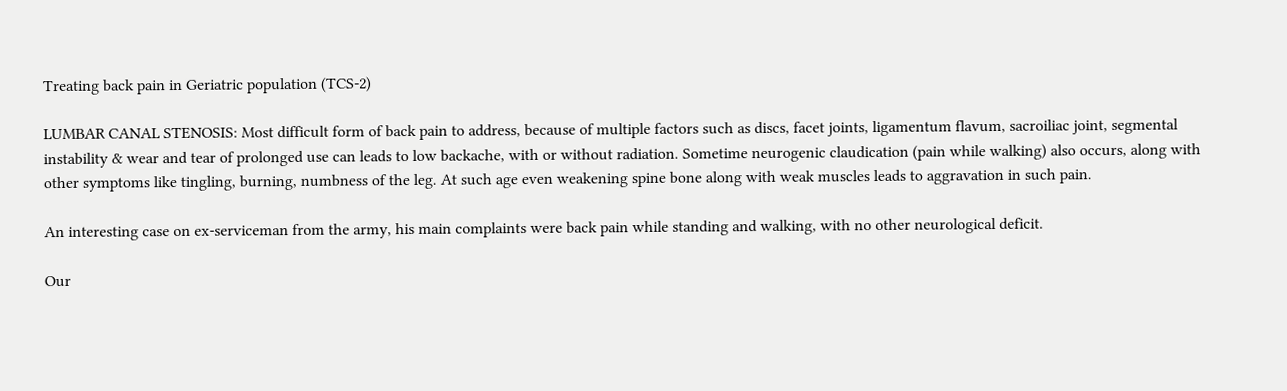Treating back pain in Geriatric population (TCS-2)

LUMBAR CANAL STENOSIS: Most difficult form of back pain to address, because of multiple factors such as discs, facet joints, ligamentum flavum, sacroiliac joint, segmental instability & wear and tear of prolonged use can leads to low backache, with or without radiation. Sometime neurogenic claudication (pain while walking) also occurs, along with other symptoms like tingling, burning, numbness of the leg. At such age even weakening spine bone along with weak muscles leads to aggravation in such pain.

An interesting case on ex-serviceman from the army, his main complaints were back pain while standing and walking, with no other neurological deficit.

Our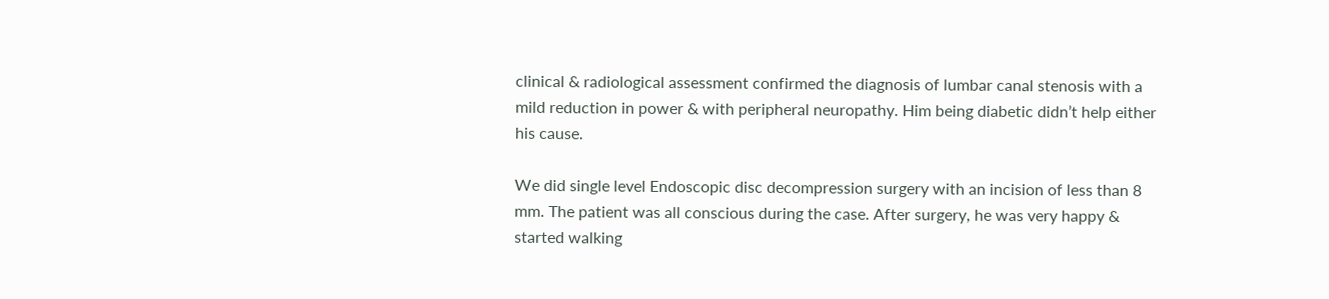clinical & radiological assessment confirmed the diagnosis of lumbar canal stenosis with a mild reduction in power & with peripheral neuropathy. Him being diabetic didn’t help either his cause.

We did single level Endoscopic disc decompression surgery with an incision of less than 8 mm. The patient was all conscious during the case. After surgery, he was very happy & started walking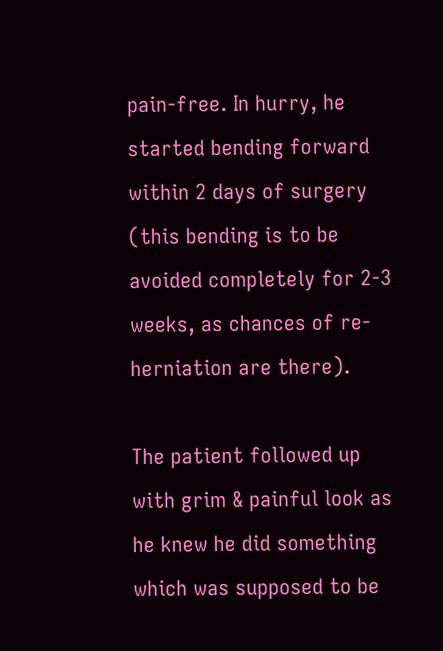pain-free. In hurry, he started bending forward within 2 days of surgery (this bending is to be avoided completely for 2-3 weeks, as chances of re-herniation are there).

The patient followed up with grim & painful look as he knew he did something which was supposed to be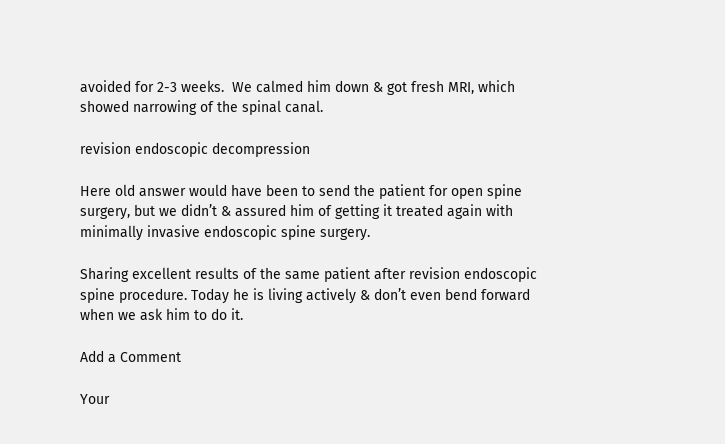avoided for 2-3 weeks.  We calmed him down & got fresh MRI, which showed narrowing of the spinal canal.

revision endoscopic decompression

Here old answer would have been to send the patient for open spine surgery, but we didn’t & assured him of getting it treated again with minimally invasive endoscopic spine surgery.

Sharing excellent results of the same patient after revision endoscopic spine procedure. Today he is living actively & don’t even bend forward when we ask him to do it.

Add a Comment

Your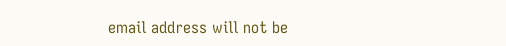email address will not be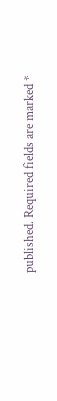published. Required fields are marked *